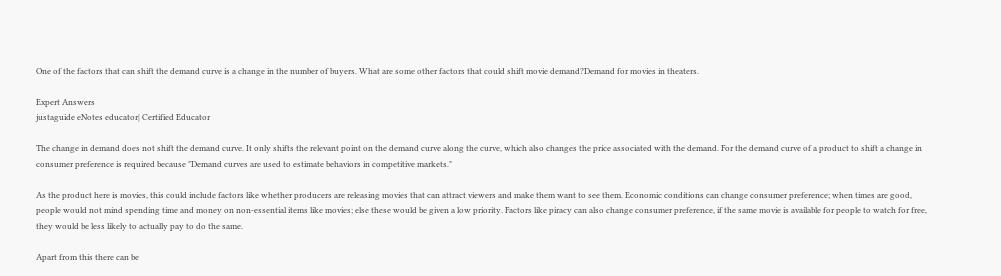One of the factors that can shift the demand curve is a change in the number of buyers. What are some other factors that could shift movie demand?Demand for movies in theaters.

Expert Answers
justaguide eNotes educator| Certified Educator

The change in demand does not shift the demand curve. It only shifts the relevant point on the demand curve along the curve, which also changes the price associated with the demand. For the demand curve of a product to shift a change in consumer preference is required because "Demand curves are used to estimate behaviors in competitive markets."

As the product here is movies, this could include factors like whether producers are releasing movies that can attract viewers and make them want to see them. Economic conditions can change consumer preference; when times are good, people would not mind spending time and money on non-essential items like movies; else these would be given a low priority. Factors like piracy can also change consumer preference, if the same movie is available for people to watch for free, they would be less likely to actually pay to do the same.

Apart from this there can be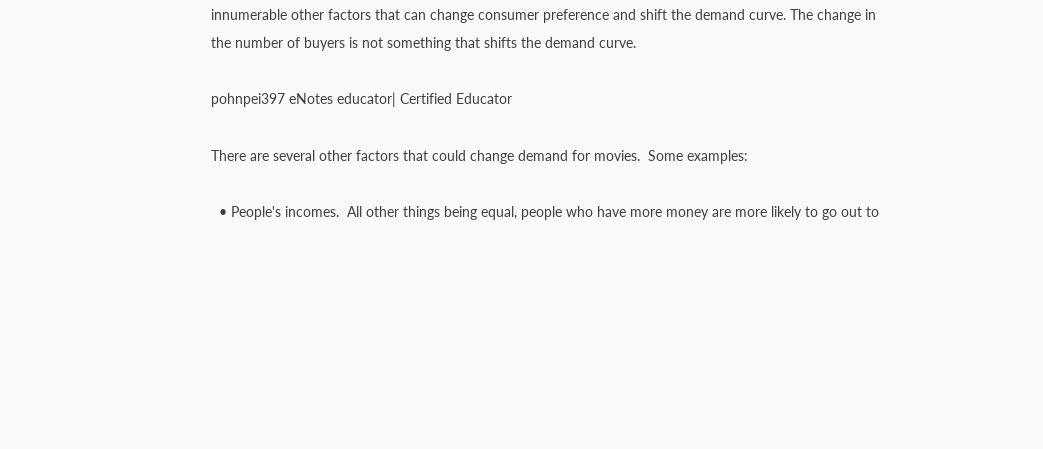innumerable other factors that can change consumer preference and shift the demand curve. The change in the number of buyers is not something that shifts the demand curve.

pohnpei397 eNotes educator| Certified Educator

There are several other factors that could change demand for movies.  Some examples:

  • People's incomes.  All other things being equal, people who have more money are more likely to go out to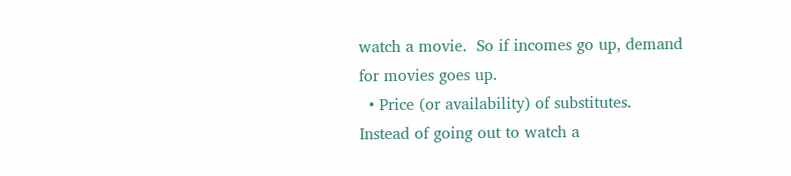watch a movie.  So if incomes go up, demand for movies goes up.
  • Price (or availability) of substitutes.  Instead of going out to watch a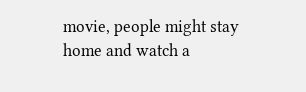movie, people might stay home and watch a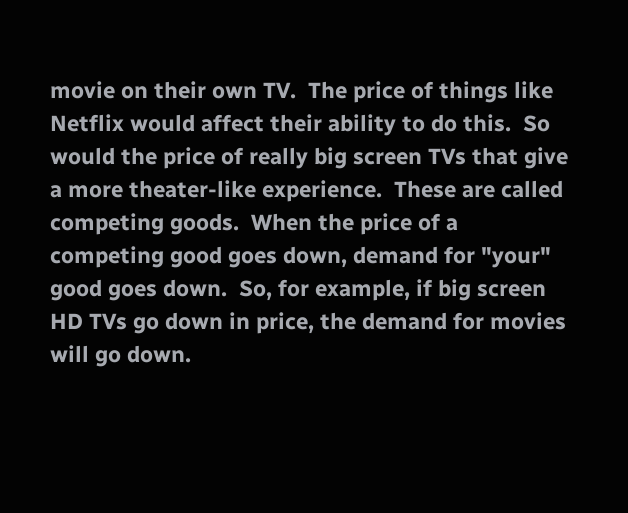movie on their own TV.  The price of things like Netflix would affect their ability to do this.  So would the price of really big screen TVs that give a more theater-like experience.  These are called competing goods.  When the price of a competing good goes down, demand for "your" good goes down.  So, for example, if big screen HD TVs go down in price, the demand for movies will go down.